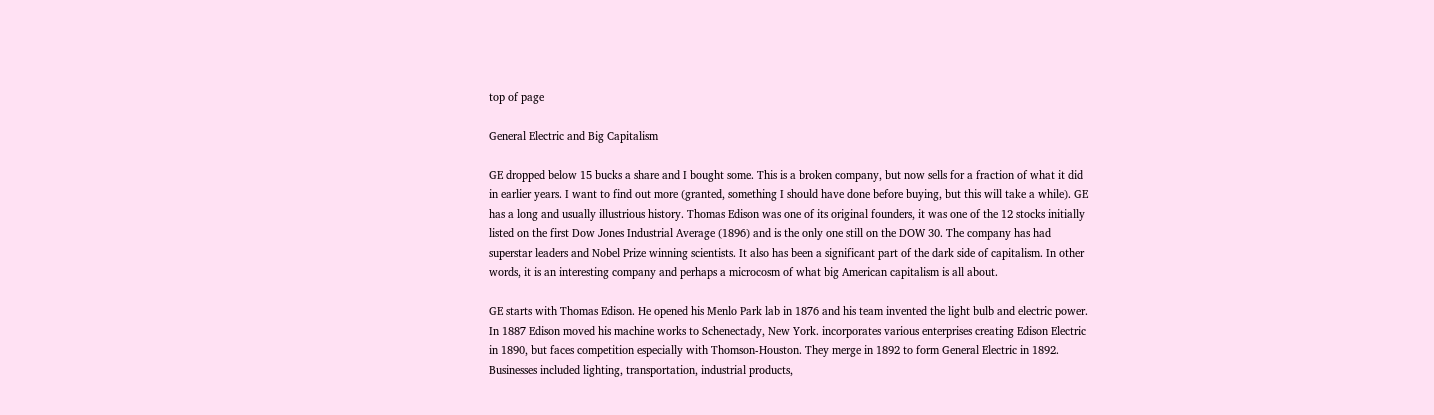top of page

General Electric and Big Capitalism

GE dropped below 15 bucks a share and I bought some. This is a broken company, but now sells for a fraction of what it did in earlier years. I want to find out more (granted, something I should have done before buying, but this will take a while). GE has a long and usually illustrious history. Thomas Edison was one of its original founders, it was one of the 12 stocks initially listed on the first Dow Jones Industrial Average (1896) and is the only one still on the DOW 30. The company has had superstar leaders and Nobel Prize winning scientists. It also has been a significant part of the dark side of capitalism. In other words, it is an interesting company and perhaps a microcosm of what big American capitalism is all about.

GE starts with Thomas Edison. He opened his Menlo Park lab in 1876 and his team invented the light bulb and electric power. In 1887 Edison moved his machine works to Schenectady, New York. incorporates various enterprises creating Edison Electric in 1890, but faces competition especially with Thomson-Houston. They merge in 1892 to form General Electric in 1892. Businesses included lighting, transportation, industrial products,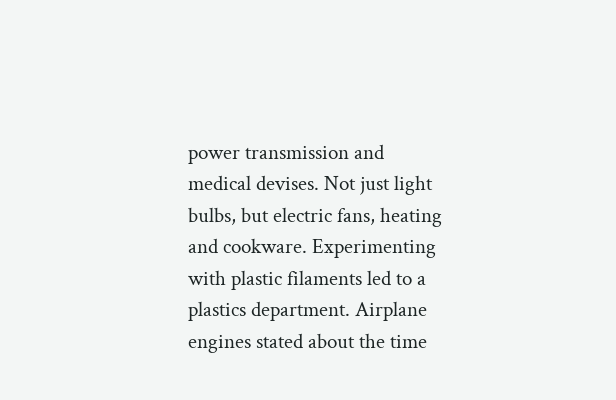power transmission and medical devises. Not just light bulbs, but electric fans, heating and cookware. Experimenting with plastic filaments led to a plastics department. Airplane engines stated about the time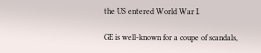the US entered World War I.

GE is well-known for a coupe of scandals,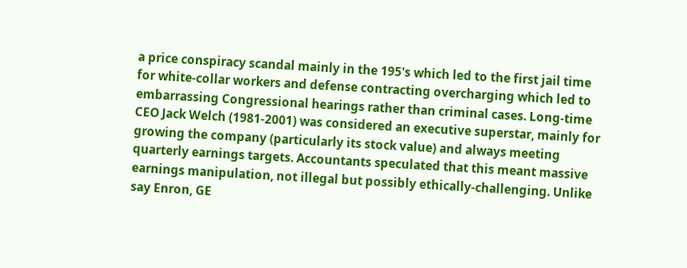a price conspiracy scandal mainly in the 195's which led to the first jail time for white-collar workers and defense contracting overcharging which led to embarrassing Congressional hearings rather than criminal cases. Long-time CEO Jack Welch (1981-2001) was considered an executive superstar, mainly for growing the company (particularly its stock value) and always meeting quarterly earnings targets. Accountants speculated that this meant massive earnings manipulation, not illegal but possibly ethically-challenging. Unlike say Enron, GE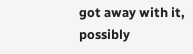got away with it, possibly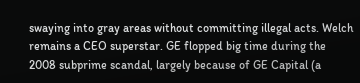swaying into gray areas without committing illegal acts. Welch remains a CEO superstar. GE flopped big time during the 2008 subprime scandal, largely because of GE Capital (a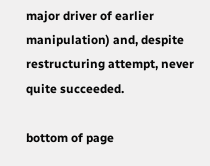major driver of earlier manipulation) and, despite restructuring attempt, never quite succeeded.

bottom of page